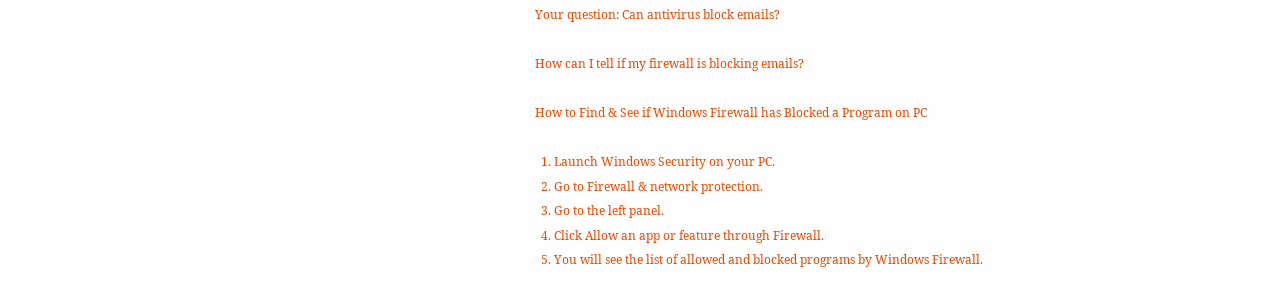Your question: Can antivirus block emails?

How can I tell if my firewall is blocking emails?

How to Find & See if Windows Firewall has Blocked a Program on PC

  1. Launch Windows Security on your PC.
  2. Go to Firewall & network protection.
  3. Go to the left panel.
  4. Click Allow an app or feature through Firewall.
  5. You will see the list of allowed and blocked programs by Windows Firewall.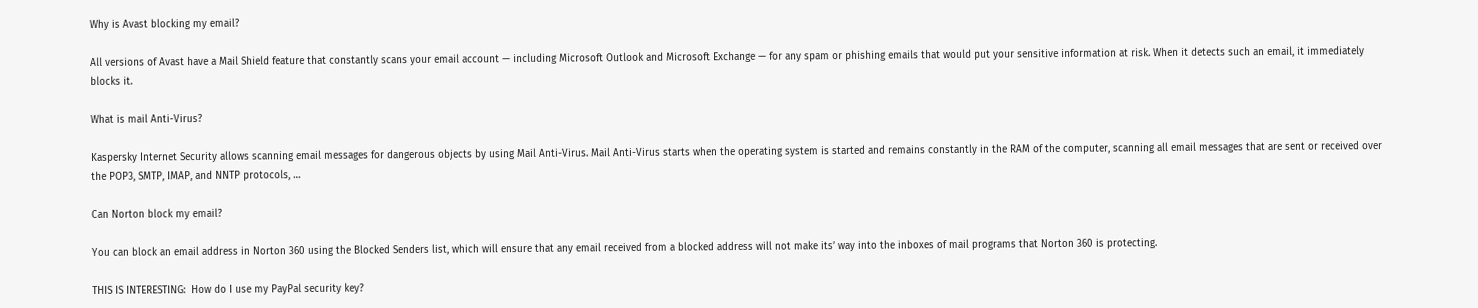Why is Avast blocking my email?

All versions of Avast have a Mail Shield feature that constantly scans your email account — including Microsoft Outlook and Microsoft Exchange — for any spam or phishing emails that would put your sensitive information at risk. When it detects such an email, it immediately blocks it.

What is mail Anti-Virus?

Kaspersky Internet Security allows scanning email messages for dangerous objects by using Mail Anti-Virus. Mail Anti-Virus starts when the operating system is started and remains constantly in the RAM of the computer, scanning all email messages that are sent or received over the POP3, SMTP, IMAP, and NNTP protocols, …

Can Norton block my email?

You can block an email address in Norton 360 using the Blocked Senders list, which will ensure that any email received from a blocked address will not make its’ way into the inboxes of mail programs that Norton 360 is protecting.

THIS IS INTERESTING:  How do I use my PayPal security key?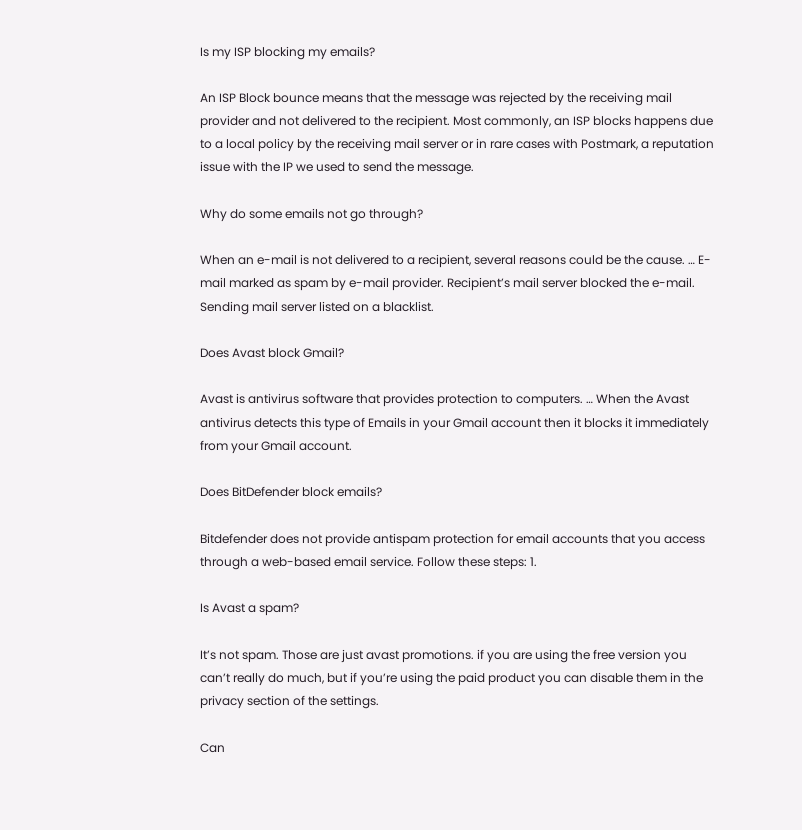Is my ISP blocking my emails?

An ISP Block bounce means that the message was rejected by the receiving mail provider and not delivered to the recipient. Most commonly, an ISP blocks happens due to a local policy by the receiving mail server or in rare cases with Postmark, a reputation issue with the IP we used to send the message.

Why do some emails not go through?

When an e-mail is not delivered to a recipient, several reasons could be the cause. … E-mail marked as spam by e-mail provider. Recipient’s mail server blocked the e-mail. Sending mail server listed on a blacklist.

Does Avast block Gmail?

Avast is antivirus software that provides protection to computers. … When the Avast antivirus detects this type of Emails in your Gmail account then it blocks it immediately from your Gmail account.

Does BitDefender block emails?

Bitdefender does not provide antispam protection for email accounts that you access through a web-based email service. Follow these steps: 1.

Is Avast a spam?

It’s not spam. Those are just avast promotions. if you are using the free version you can’t really do much, but if you’re using the paid product you can disable them in the privacy section of the settings.

Can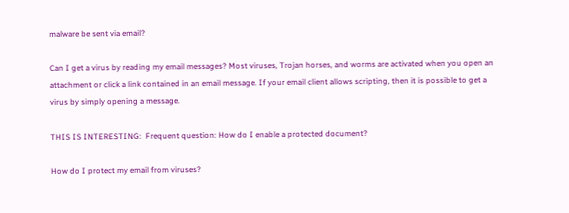malware be sent via email?

Can I get a virus by reading my email messages? Most viruses, Trojan horses, and worms are activated when you open an attachment or click a link contained in an email message. If your email client allows scripting, then it is possible to get a virus by simply opening a message.

THIS IS INTERESTING:  Frequent question: How do I enable a protected document?

How do I protect my email from viruses?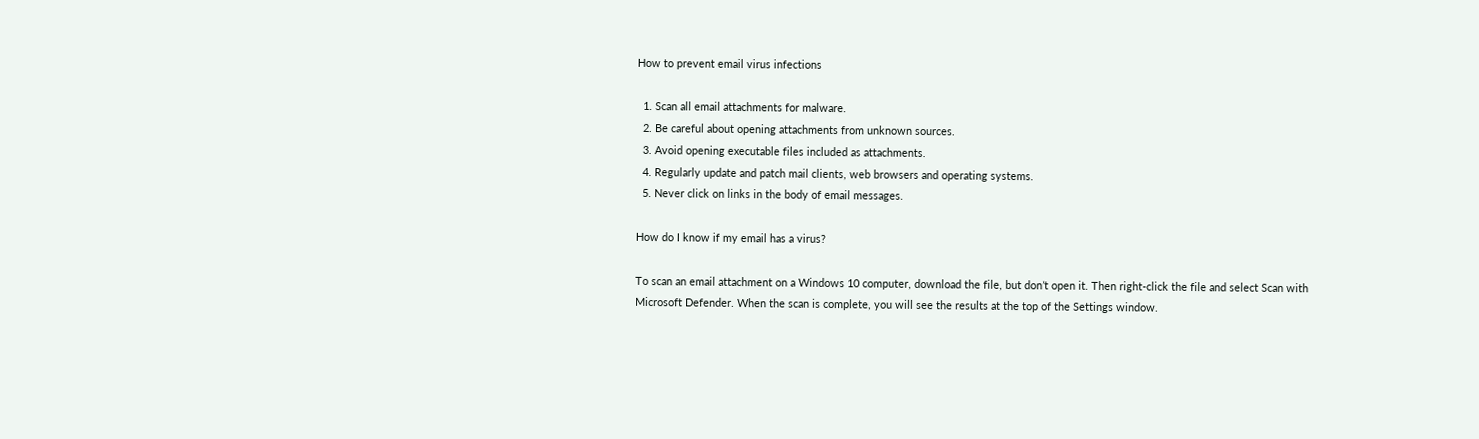How to prevent email virus infections

  1. Scan all email attachments for malware.
  2. Be careful about opening attachments from unknown sources.
  3. Avoid opening executable files included as attachments.
  4. Regularly update and patch mail clients, web browsers and operating systems.
  5. Never click on links in the body of email messages.

How do I know if my email has a virus?

To scan an email attachment on a Windows 10 computer, download the file, but don’t open it. Then right-click the file and select Scan with Microsoft Defender. When the scan is complete, you will see the results at the top of the Settings window.